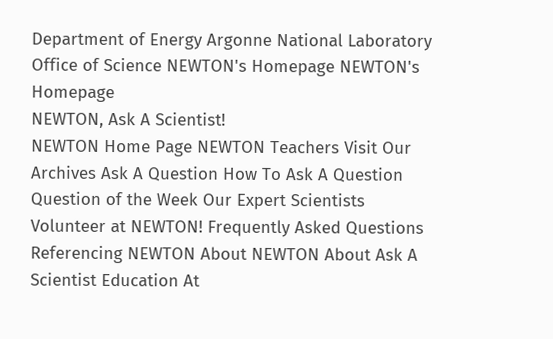Department of Energy Argonne National Laboratory Office of Science NEWTON's Homepage NEWTON's Homepage
NEWTON, Ask A Scientist!
NEWTON Home Page NEWTON Teachers Visit Our Archives Ask A Question How To Ask A Question Question of the Week Our Expert Scientists Volunteer at NEWTON! Frequently Asked Questions Referencing NEWTON About NEWTON About Ask A Scientist Education At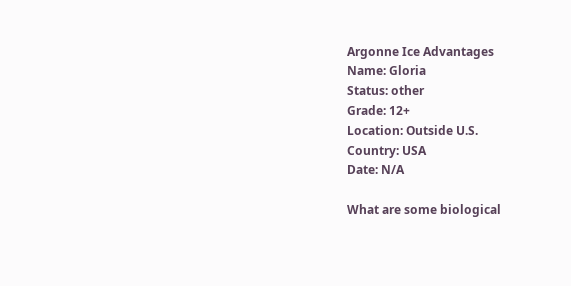Argonne Ice Advantages
Name: Gloria
Status: other
Grade: 12+
Location: Outside U.S.
Country: USA
Date: N/A

What are some biological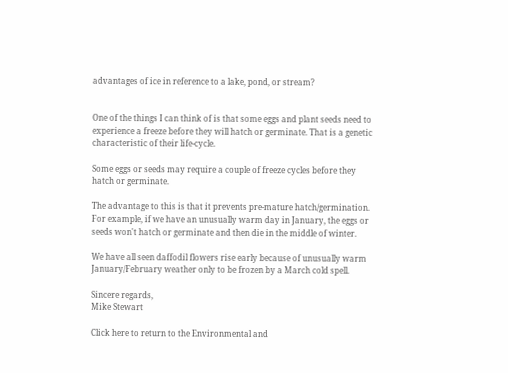advantages of ice in reference to a lake, pond, or stream?


One of the things I can think of is that some eggs and plant seeds need to experience a freeze before they will hatch or germinate. That is a genetic characteristic of their life-cycle.

Some eggs or seeds may require a couple of freeze cycles before they hatch or germinate.

The advantage to this is that it prevents pre-mature hatch/germination. For example, if we have an unusually warm day in January, the eggs or seeds won't hatch or germinate and then die in the middle of winter.

We have all seen daffodil flowers rise early because of unusually warm January/February weather only to be frozen by a March cold spell.

Sincere regards,
Mike Stewart

Click here to return to the Environmental and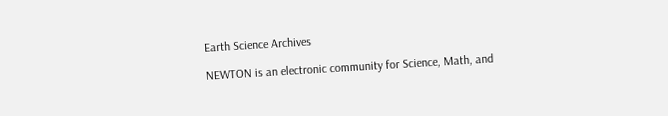Earth Science Archives

NEWTON is an electronic community for Science, Math, and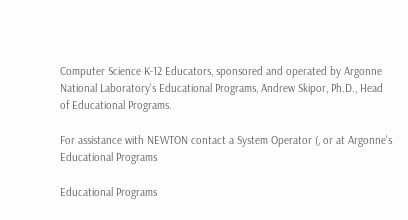Computer Science K-12 Educators, sponsored and operated by Argonne National Laboratory's Educational Programs, Andrew Skipor, Ph.D., Head of Educational Programs.

For assistance with NEWTON contact a System Operator (, or at Argonne's Educational Programs

Educational Programs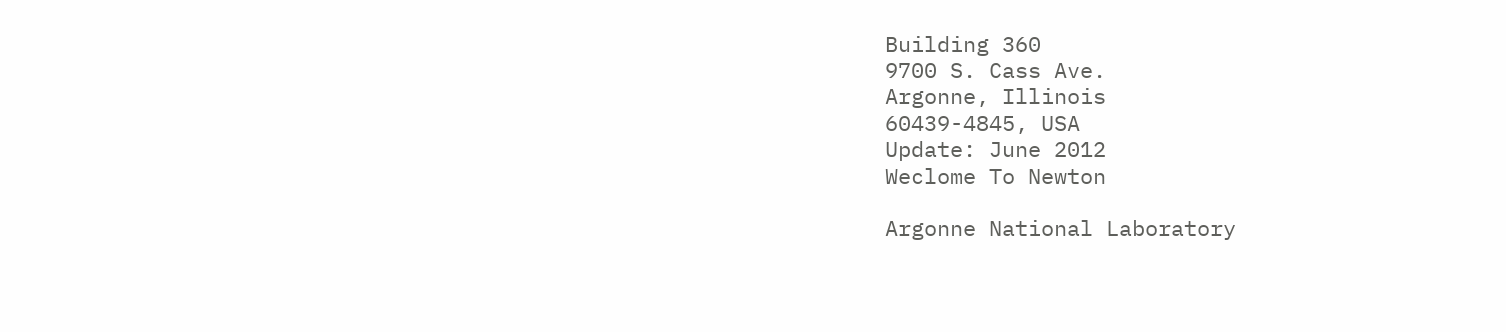Building 360
9700 S. Cass Ave.
Argonne, Illinois
60439-4845, USA
Update: June 2012
Weclome To Newton

Argonne National Laboratory